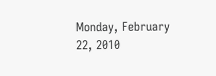Monday, February 22, 2010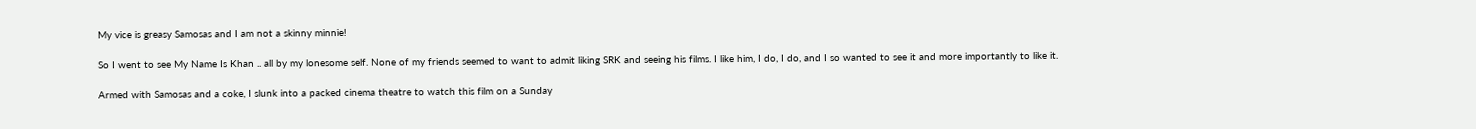My vice is greasy Samosas and I am not a skinny minnie!

So I went to see My Name Is Khan .. all by my lonesome self. None of my friends seemed to want to admit liking SRK and seeing his films. I like him, I do, I do, and I so wanted to see it and more importantly to like it.

Armed with Samosas and a coke, I slunk into a packed cinema theatre to watch this film on a Sunday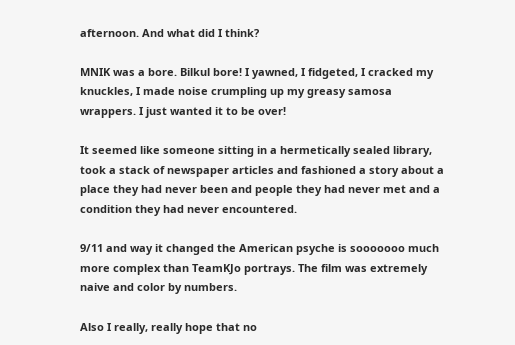afternoon. And what did I think?

MNIK was a bore. Bilkul bore! I yawned, I fidgeted, I cracked my knuckles, I made noise crumpling up my greasy samosa wrappers. I just wanted it to be over!

It seemed like someone sitting in a hermetically sealed library, took a stack of newspaper articles and fashioned a story about a place they had never been and people they had never met and a condition they had never encountered.

9/11 and way it changed the American psyche is sooooooo much more complex than TeamKJo portrays. The film was extremely naive and color by numbers.

Also I really, really hope that no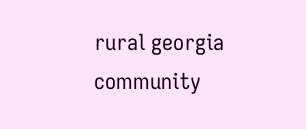rural georgia community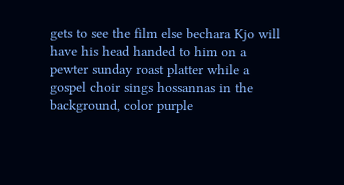gets to see the film else bechara Kjo will have his head handed to him on a pewter sunday roast platter while a gospel choir sings hossannas in the background, color purple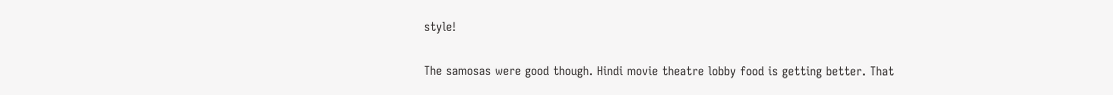style!

The samosas were good though. Hindi movie theatre lobby food is getting better. That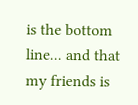is the bottom line... and that my friends is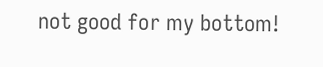not good for my bottom!